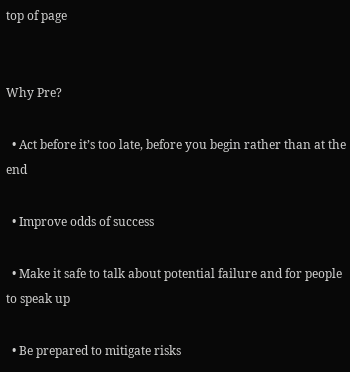top of page


Why Pre?

  • Act before it’s too late, before you begin rather than at the end

  • Improve odds of success

  • Make it safe to talk about potential failure and for people to speak up

  • Be prepared to mitigate risks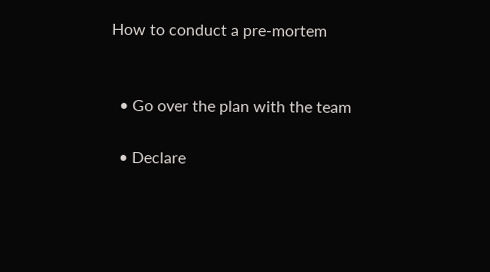How to conduct a pre-mortem


  • Go over the plan with the team

  • Declare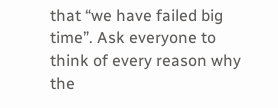that “we have failed big time”. Ask everyone to think of every reason why the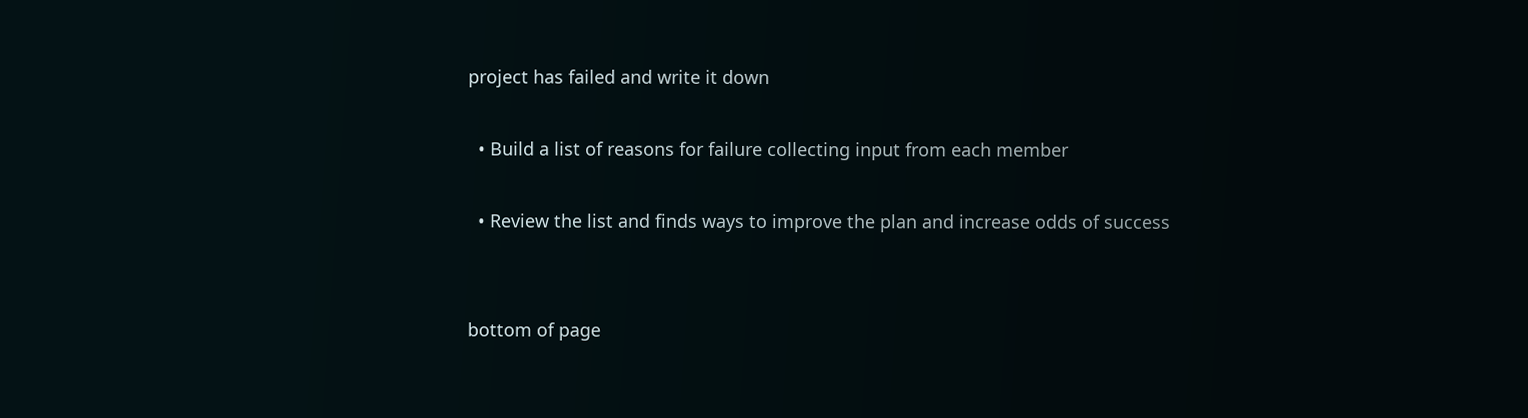project has failed and write it down

  • Build a list of reasons for failure collecting input from each member

  • Review the list and finds ways to improve the plan and increase odds of success


bottom of page